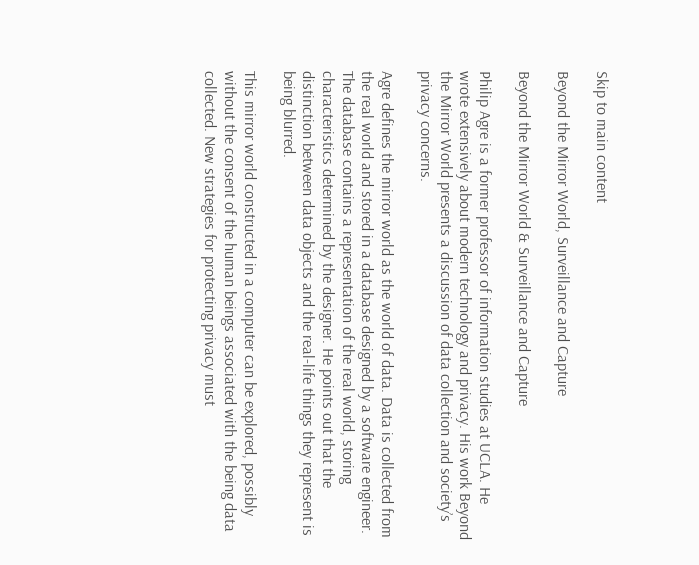Skip to main content

Beyond the Mirror World, Surveillance and Capture

Beyond the Mirror World & Surveillance and Capture

Philip Agre is a former professor of information studies at UCLA. He wrote extensively about modern technology and privacy. His work Beyond the Mirror World presents a discussion of data collection and society’s privacy concerns.

Agre defines the mirror world as the world of data. Data is collected from the real world and stored in a database designed by a software engineer. The database contains a representation of the real world, storing characteristics determined by the designer. He points out that the distinction between data objects and the real-life things they represent is being blurred.

This mirror world constructed in a computer can be explored, possibly without the consent of the human beings associated with the being data collected. New strategies for protecting privacy must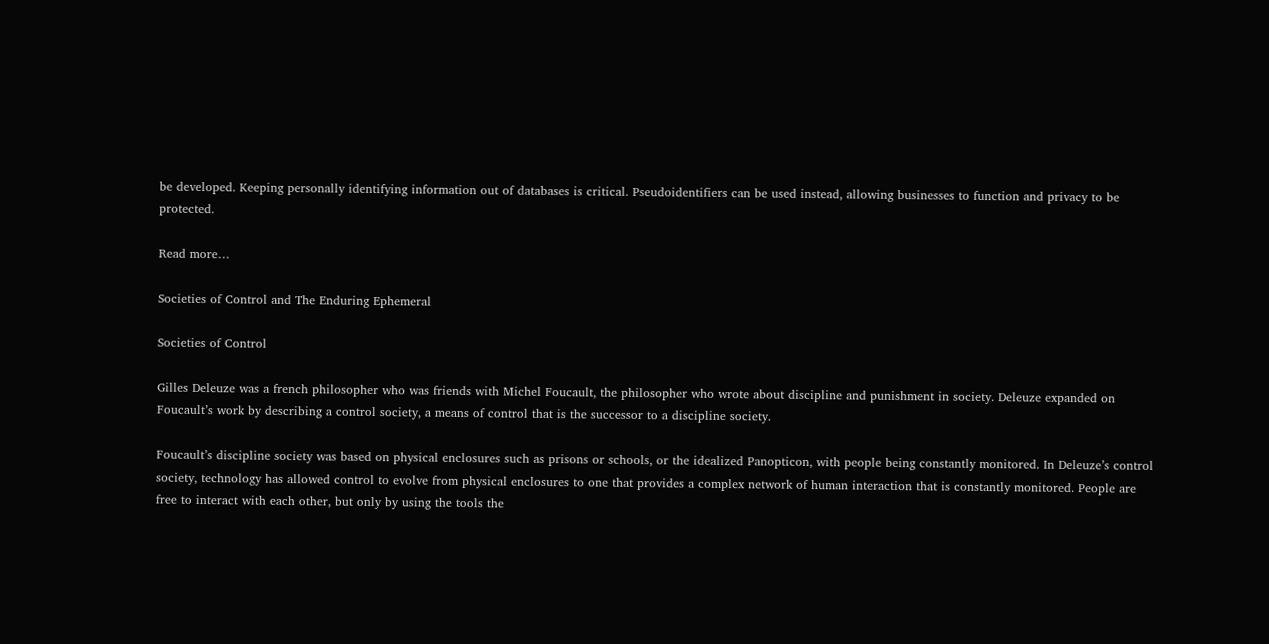be developed. Keeping personally identifying information out of databases is critical. Pseudoidentifiers can be used instead, allowing businesses to function and privacy to be protected.

Read more…

Societies of Control and The Enduring Ephemeral

Societies of Control

Gilles Deleuze was a french philosopher who was friends with Michel Foucault, the philosopher who wrote about discipline and punishment in society. Deleuze expanded on Foucault’s work by describing a control society, a means of control that is the successor to a discipline society.

Foucault’s discipline society was based on physical enclosures such as prisons or schools, or the idealized Panopticon, with people being constantly monitored. In Deleuze’s control society, technology has allowed control to evolve from physical enclosures to one that provides a complex network of human interaction that is constantly monitored. People are free to interact with each other, but only by using the tools the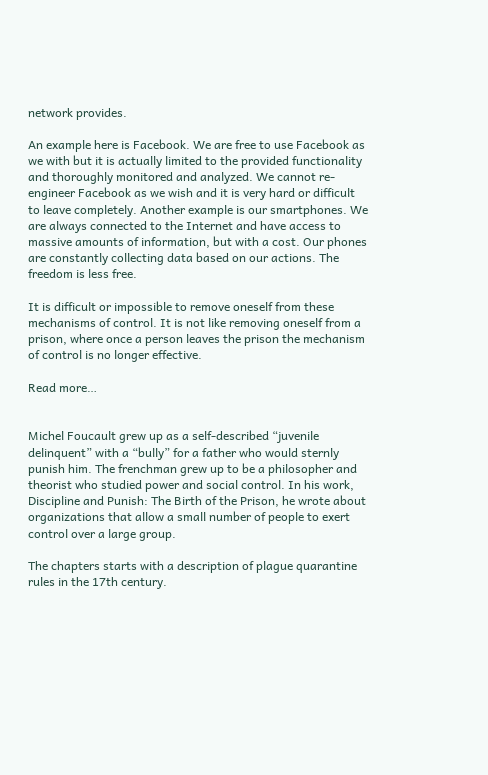network provides.

An example here is Facebook. We are free to use Facebook as we with but it is actually limited to the provided functionality and thoroughly monitored and analyzed. We cannot re-engineer Facebook as we wish and it is very hard or difficult to leave completely. Another example is our smartphones. We are always connected to the Internet and have access to massive amounts of information, but with a cost. Our phones are constantly collecting data based on our actions. The freedom is less free.

It is difficult or impossible to remove oneself from these mechanisms of control. It is not like removing oneself from a prison, where once a person leaves the prison the mechanism of control is no longer effective.

Read more…


Michel Foucault grew up as a self-described “juvenile delinquent” with a “bully” for a father who would sternly punish him. The frenchman grew up to be a philosopher and theorist who studied power and social control. In his work, Discipline and Punish: The Birth of the Prison, he wrote about organizations that allow a small number of people to exert control over a large group.

The chapters starts with a description of plague quarantine rules in the 17th century.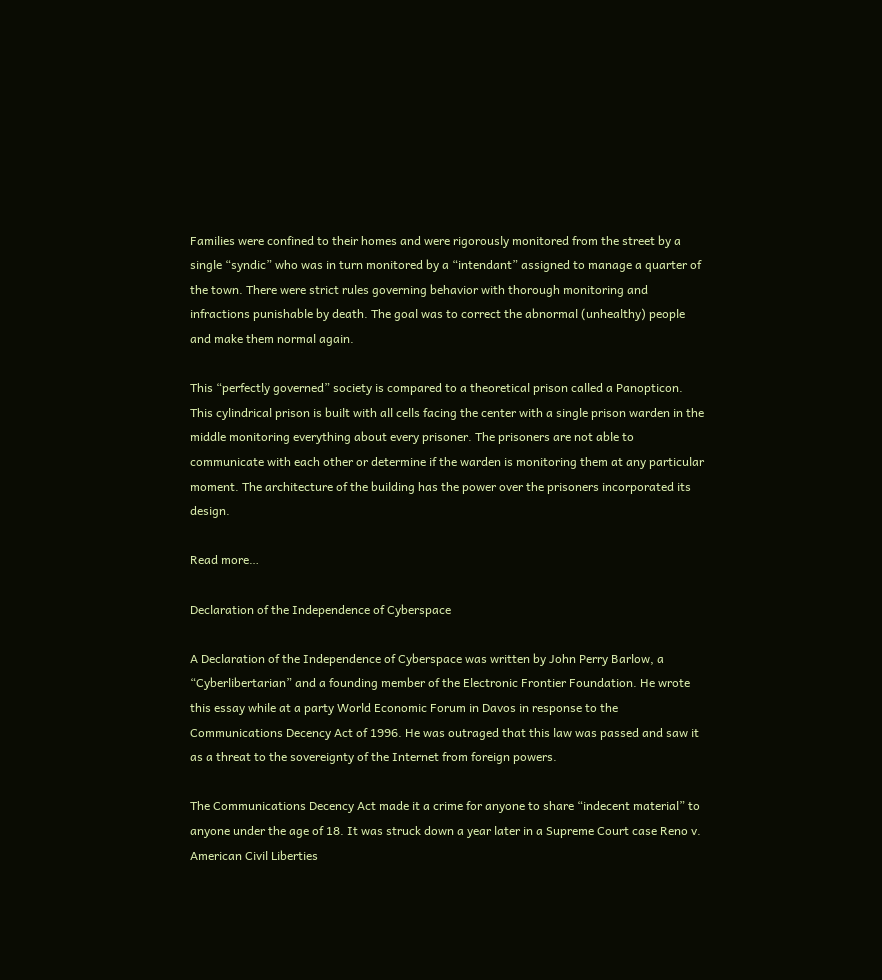Families were confined to their homes and were rigorously monitored from the street by a single “syndic” who was in turn monitored by a “intendant” assigned to manage a quarter of the town. There were strict rules governing behavior with thorough monitoring and infractions punishable by death. The goal was to correct the abnormal (unhealthy) people and make them normal again.

This “perfectly governed” society is compared to a theoretical prison called a Panopticon. This cylindrical prison is built with all cells facing the center with a single prison warden in the middle monitoring everything about every prisoner. The prisoners are not able to communicate with each other or determine if the warden is monitoring them at any particular moment. The architecture of the building has the power over the prisoners incorporated its design.

Read more…

Declaration of the Independence of Cyberspace

A Declaration of the Independence of Cyberspace was written by John Perry Barlow, a “Cyberlibertarian” and a founding member of the Electronic Frontier Foundation. He wrote this essay while at a party World Economic Forum in Davos in response to the Communications Decency Act of 1996. He was outraged that this law was passed and saw it as a threat to the sovereignty of the Internet from foreign powers.

The Communications Decency Act made it a crime for anyone to share “indecent material” to anyone under the age of 18. It was struck down a year later in a Supreme Court case Reno v. American Civil Liberties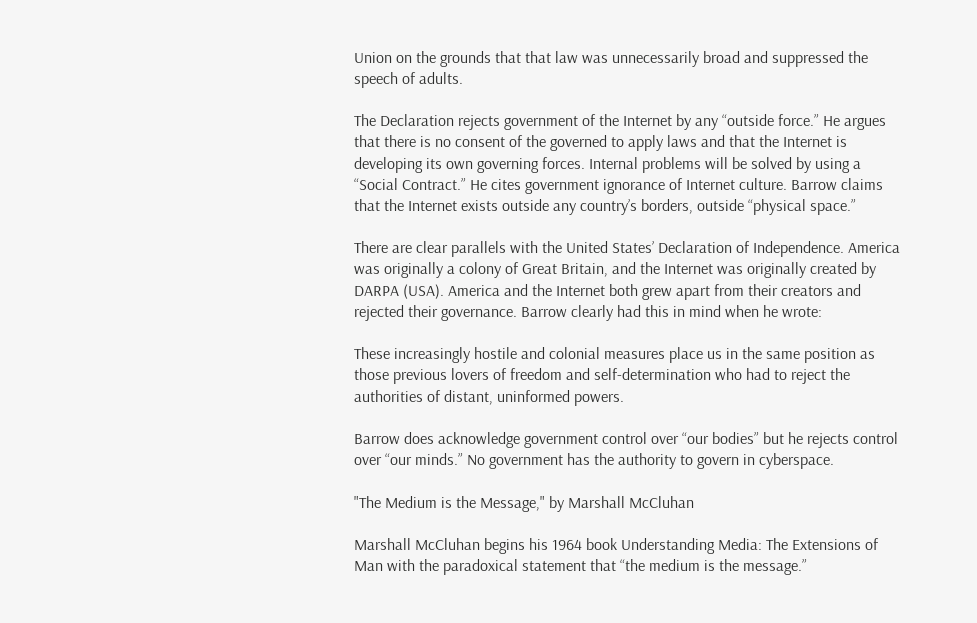Union on the grounds that that law was unnecessarily broad and suppressed the speech of adults.

The Declaration rejects government of the Internet by any “outside force.” He argues that there is no consent of the governed to apply laws and that the Internet is developing its own governing forces. Internal problems will be solved by using a “Social Contract.” He cites government ignorance of Internet culture. Barrow claims that the Internet exists outside any country’s borders, outside “physical space.”

There are clear parallels with the United States’ Declaration of Independence. America was originally a colony of Great Britain, and the Internet was originally created by DARPA (USA). America and the Internet both grew apart from their creators and rejected their governance. Barrow clearly had this in mind when he wrote:

These increasingly hostile and colonial measures place us in the same position as those previous lovers of freedom and self-determination who had to reject the authorities of distant, uninformed powers.

Barrow does acknowledge government control over “our bodies” but he rejects control over “our minds.” No government has the authority to govern in cyberspace.

"The Medium is the Message," by Marshall McCluhan

Marshall McCluhan begins his 1964 book Understanding Media: The Extensions of Man with the paradoxical statement that “the medium is the message.”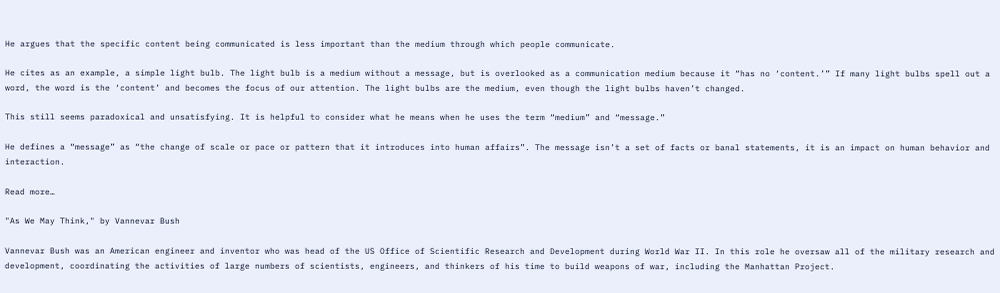He argues that the specific content being communicated is less important than the medium through which people communicate.

He cites as an example, a simple light bulb. The light bulb is a medium without a message, but is overlooked as a communication medium because it “has no ‘content.’” If many light bulbs spell out a word, the word is the ‘content’ and becomes the focus of our attention. The light bulbs are the medium, even though the light bulbs haven’t changed.

This still seems paradoxical and unsatisfying. It is helpful to consider what he means when he uses the term “medium” and “message.”

He defines a “message” as “the change of scale or pace or pattern that it introduces into human affairs”. The message isn’t a set of facts or banal statements, it is an impact on human behavior and interaction.

Read more…

"As We May Think," by Vannevar Bush

Vannevar Bush was an American engineer and inventor who was head of the US Office of Scientific Research and Development during World War II. In this role he oversaw all of the military research and development, coordinating the activities of large numbers of scientists, engineers, and thinkers of his time to build weapons of war, including the Manhattan Project.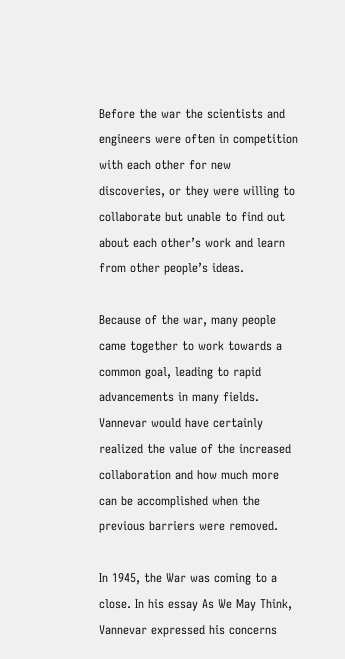Before the war the scientists and engineers were often in competition with each other for new discoveries, or they were willing to collaborate but unable to find out about each other’s work and learn from other people’s ideas.

Because of the war, many people came together to work towards a common goal, leading to rapid advancements in many fields. Vannevar would have certainly realized the value of the increased collaboration and how much more can be accomplished when the previous barriers were removed.

In 1945, the War was coming to a close. In his essay As We May Think, Vannevar expressed his concerns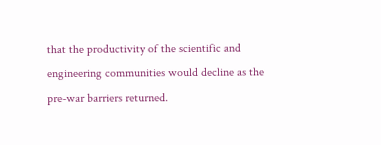that the productivity of the scientific and engineering communities would decline as the pre-war barriers returned.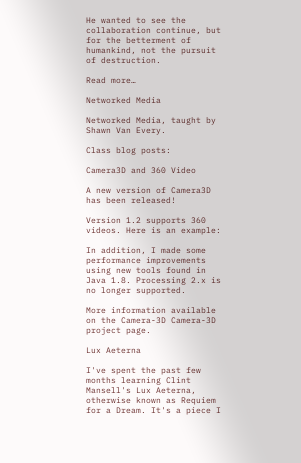He wanted to see the collaboration continue, but for the betterment of humankind, not the pursuit of destruction.

Read more…

Networked Media

Networked Media, taught by Shawn Van Every.

Class blog posts:

Camera3D and 360 Video

A new version of Camera3D has been released!

Version 1.2 supports 360 videos. Here is an example:

In addition, I made some performance improvements using new tools found in Java 1.8. Processing 2.x is no longer supported.

More information available on the Camera-3D Camera-3D project page.

Lux Aeterna

I've spent the past few months learning Clint Mansell's Lux Aeterna, otherwise known as Requiem for a Dream. It's a piece I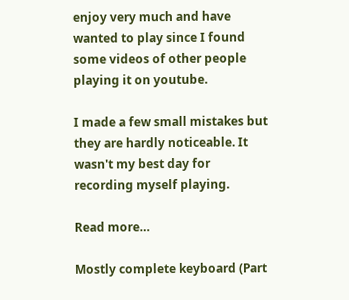enjoy very much and have wanted to play since I found some videos of other people playing it on youtube.

I made a few small mistakes but they are hardly noticeable. It wasn't my best day for recording myself playing.

Read more…

Mostly complete keyboard (Part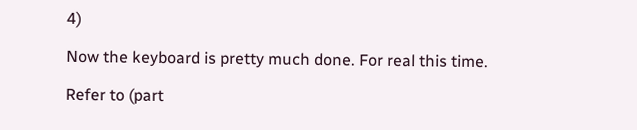4)

Now the keyboard is pretty much done. For real this time.

Refer to (part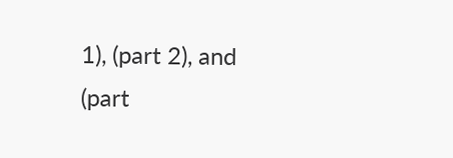1), (part 2), and (part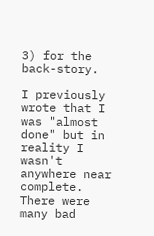3) for the back-story.

I previously wrote that I was "almost done" but in reality I wasn't anywhere near complete. There were many bad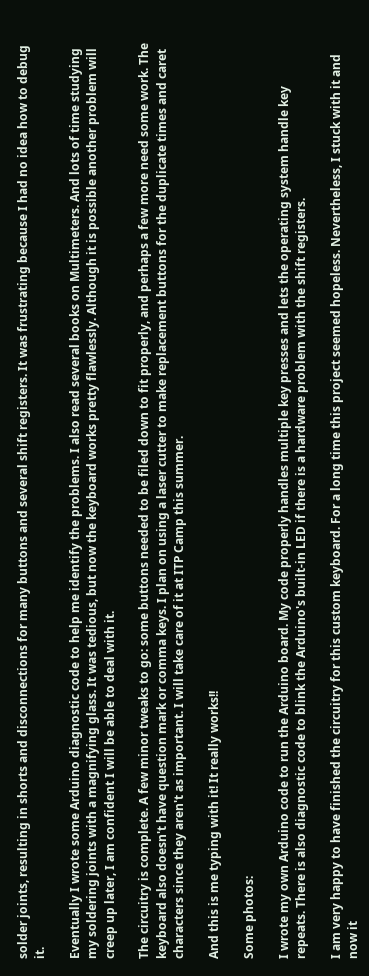solder joints, resulting in shorts and disconnections for many buttons and several shift registers. It was frustrating because I had no idea how to debug it.

Eventually I wrote some Arduino diagnostic code to help me identify the problems. I also read several books on Multimeters. And lots of time studying my soldering joints with a magnifying glass. It was tedious, but now the keyboard works pretty flawlessly. Although it is possible another problem will creep up later, I am confident I will be able to deal with it.

The circuitry is complete. A few minor tweaks to go: some buttons needed to be filed down to fit properly, and perhaps a few more need some work. The keyboard also doesn't have question mark or comma keys. I plan on using a laser cutter to make replacement buttons for the duplicate times and caret characters since they aren't as important. I will take care of it at ITP Camp this summer.

And this is me typing with it! It really works!!

Some photos:

I wrote my own Arduino code to run the Arduino board. My code properly handles multiple key presses and lets the operating system handle key repeats. There is also diagnostic code to blink the Arduino's built-in LED if there is a hardware problem with the shift registers.

I am very happy to have finished the circuitry for this custom keyboard. For a long time this project seemed hopeless. Nevertheless, I stuck with it and now it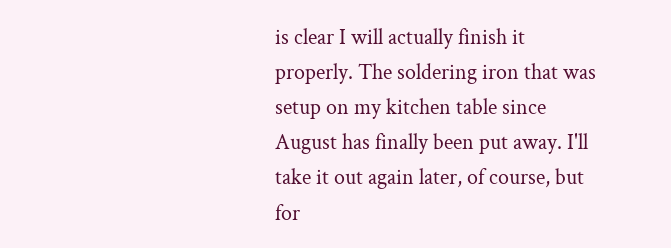is clear I will actually finish it properly. The soldering iron that was setup on my kitchen table since August has finally been put away. I'll take it out again later, of course, but for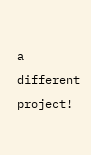a different project!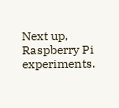Next up, Raspberry Pi experiments.